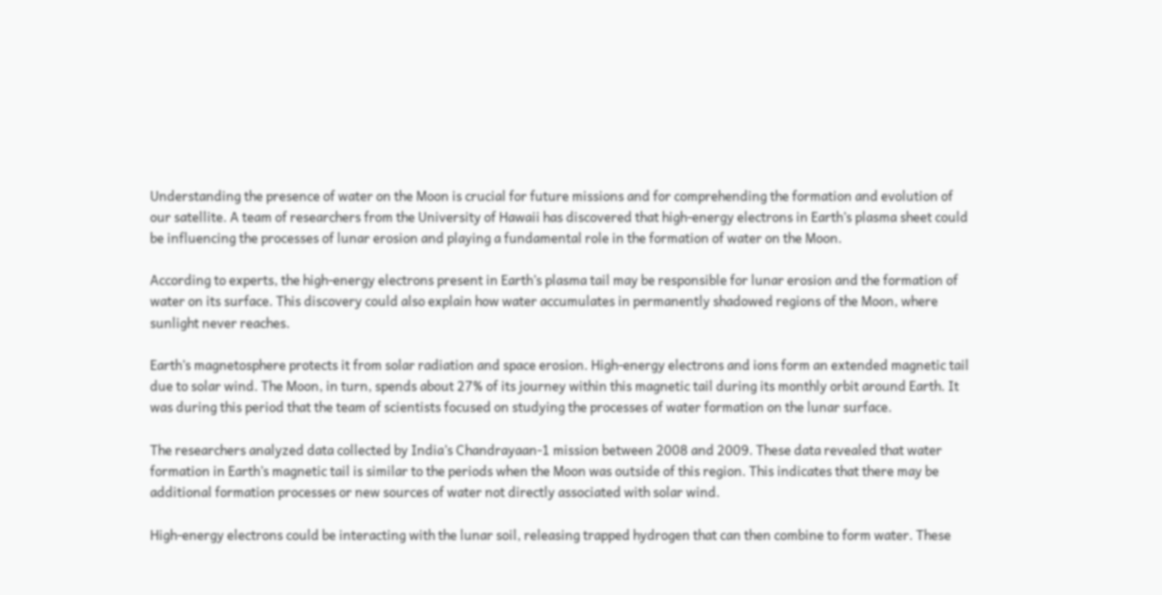Understanding the presence of water on the Moon is crucial for future missions and for comprehending the formation and evolution of our satellite. A team of researchers from the University of Hawaii has discovered that high-energy electrons in Earth’s plasma sheet could be influencing the processes of lunar erosion and playing a fundamental role in the formation of water on the Moon.

According to experts, the high-energy electrons present in Earth’s plasma tail may be responsible for lunar erosion and the formation of water on its surface. This discovery could also explain how water accumulates in permanently shadowed regions of the Moon, where sunlight never reaches.

Earth’s magnetosphere protects it from solar radiation and space erosion. High-energy electrons and ions form an extended magnetic tail due to solar wind. The Moon, in turn, spends about 27% of its journey within this magnetic tail during its monthly orbit around Earth. It was during this period that the team of scientists focused on studying the processes of water formation on the lunar surface.

The researchers analyzed data collected by India’s Chandrayaan-1 mission between 2008 and 2009. These data revealed that water formation in Earth’s magnetic tail is similar to the periods when the Moon was outside of this region. This indicates that there may be additional formation processes or new sources of water not directly associated with solar wind.

High-energy electrons could be interacting with the lunar soil, releasing trapped hydrogen that can then combine to form water. These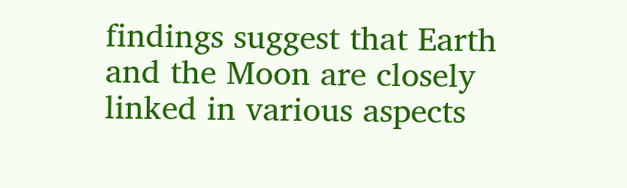findings suggest that Earth and the Moon are closely linked in various aspects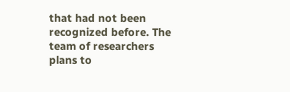that had not been recognized before. The team of researchers plans to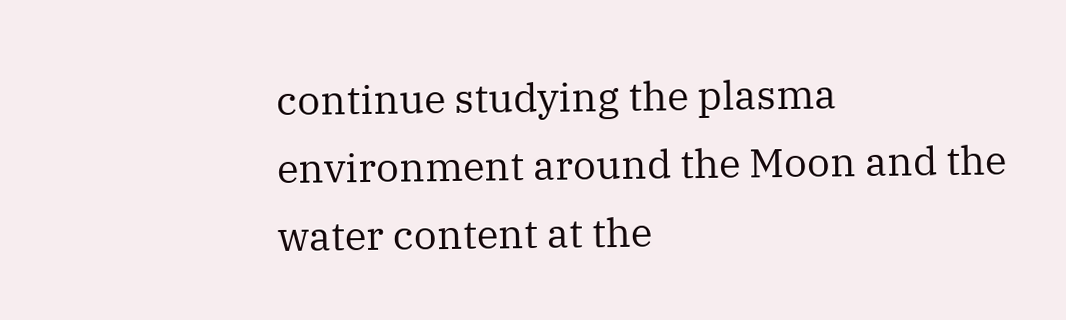continue studying the plasma environment around the Moon and the water content at the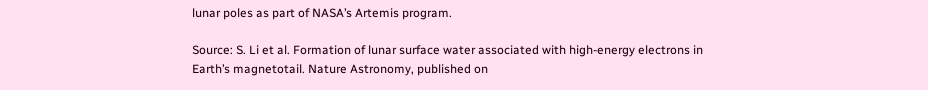lunar poles as part of NASA’s Artemis program.

Source: S. Li et al. Formation of lunar surface water associated with high-energy electrons in Earth’s magnetotail. Nature Astronomy, published on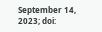September 14, 2023; doi: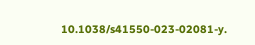10.1038/s41550-023-02081-y.